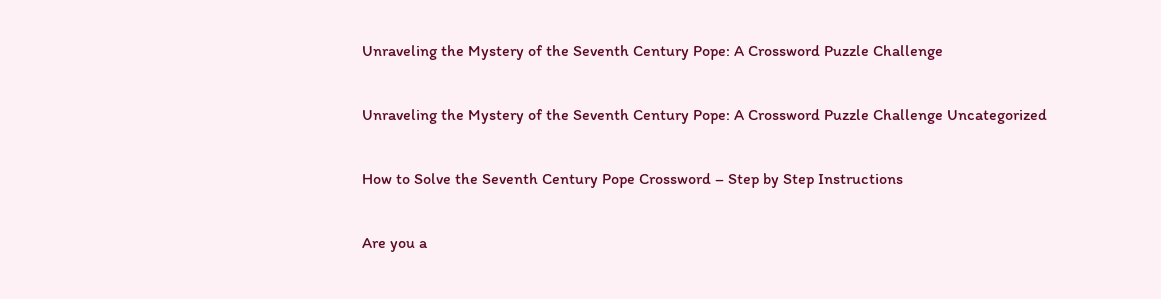Unraveling the Mystery of the Seventh Century Pope: A Crossword Puzzle Challenge

Unraveling the Mystery of the Seventh Century Pope: A Crossword Puzzle Challenge Uncategorized

How to Solve the Seventh Century Pope Crossword – Step by Step Instructions

Are you a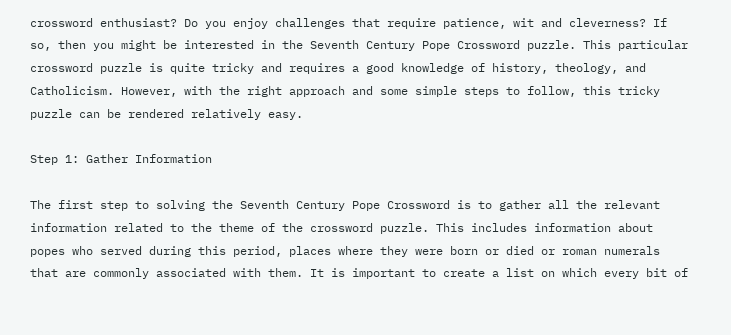crossword enthusiast? Do you enjoy challenges that require patience, wit and cleverness? If so, then you might be interested in the Seventh Century Pope Crossword puzzle. This particular crossword puzzle is quite tricky and requires a good knowledge of history, theology, and Catholicism. However, with the right approach and some simple steps to follow, this tricky puzzle can be rendered relatively easy.

Step 1: Gather Information

The first step to solving the Seventh Century Pope Crossword is to gather all the relevant information related to the theme of the crossword puzzle. This includes information about popes who served during this period, places where they were born or died or roman numerals that are commonly associated with them. It is important to create a list on which every bit of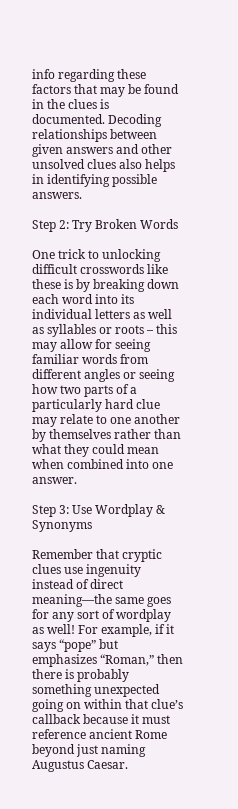info regarding these factors that may be found in the clues is documented. Decoding relationships between given answers and other unsolved clues also helps in identifying possible answers.

Step 2: Try Broken Words

One trick to unlocking difficult crosswords like these is by breaking down each word into its individual letters as well as syllables or roots – this may allow for seeing familiar words from different angles or seeing how two parts of a particularly hard clue may relate to one another by themselves rather than what they could mean when combined into one answer.

Step 3: Use Wordplay & Synonyms

Remember that cryptic clues use ingenuity instead of direct meaning—the same goes for any sort of wordplay as well! For example, if it says “pope” but emphasizes “Roman,” then there is probably something unexpected going on within that clue’s callback because it must reference ancient Rome beyond just naming Augustus Caesar.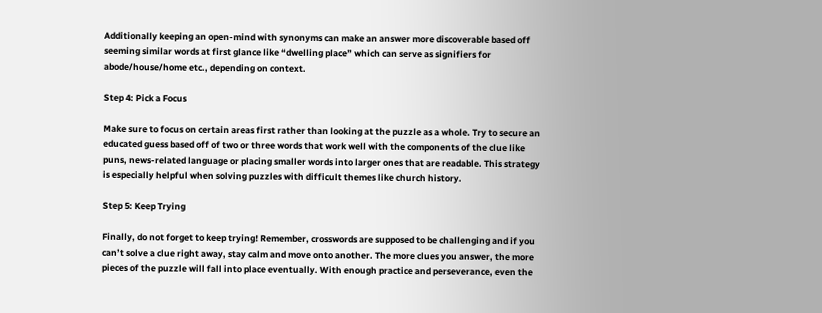Additionally keeping an open-mind with synonyms can make an answer more discoverable based off seeming similar words at first glance like “dwelling place” which can serve as signifiers for abode/house/home etc., depending on context.

Step 4: Pick a Focus

Make sure to focus on certain areas first rather than looking at the puzzle as a whole. Try to secure an educated guess based off of two or three words that work well with the components of the clue like puns, news-related language or placing smaller words into larger ones that are readable. This strategy is especially helpful when solving puzzles with difficult themes like church history.

Step 5: Keep Trying

Finally, do not forget to keep trying! Remember, crosswords are supposed to be challenging and if you can’t solve a clue right away, stay calm and move onto another. The more clues you answer, the more pieces of the puzzle will fall into place eventually. With enough practice and perseverance, even the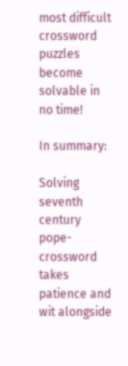most difficult crossword puzzles become solvable in no time!

In summary:

Solving seventh century pope-crossword takes patience and wit alongside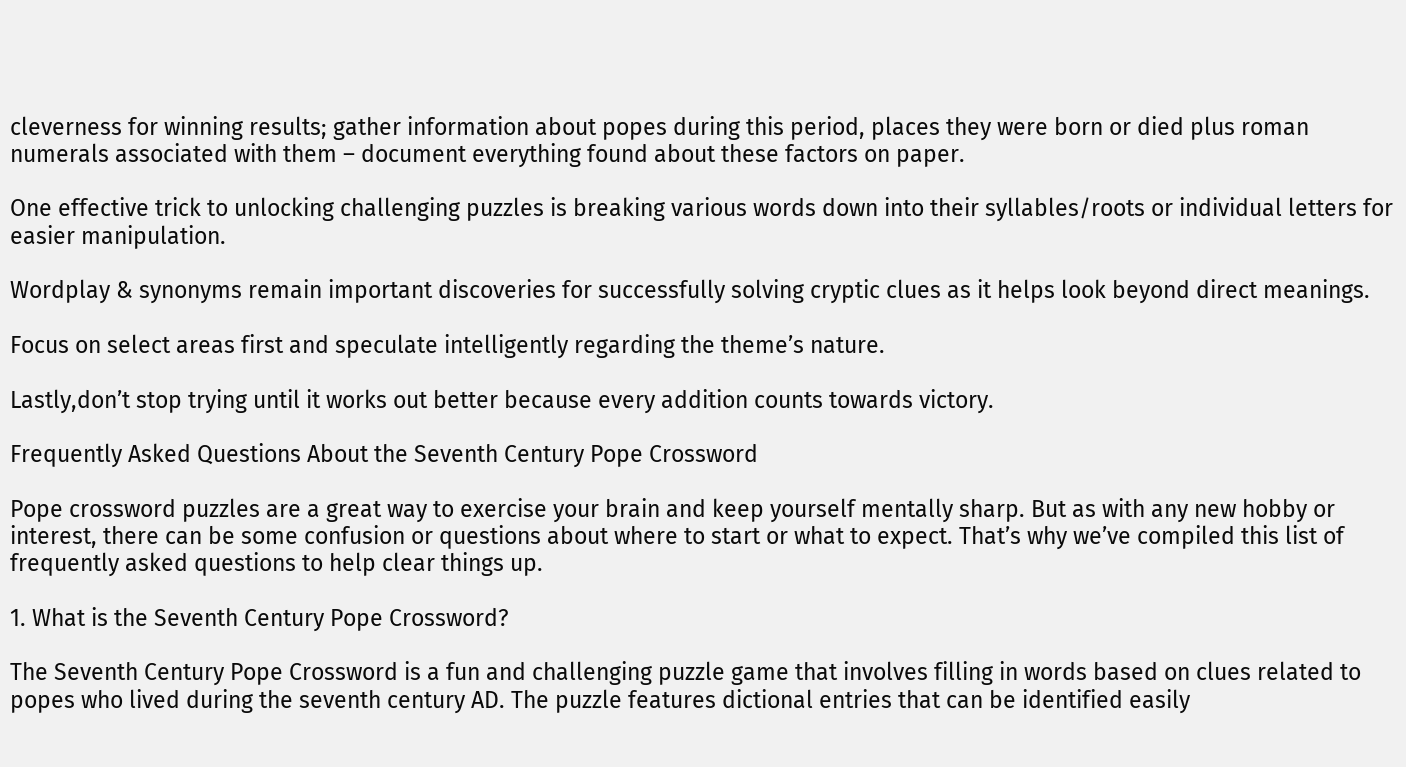cleverness for winning results; gather information about popes during this period, places they were born or died plus roman numerals associated with them – document everything found about these factors on paper.

One effective trick to unlocking challenging puzzles is breaking various words down into their syllables/roots or individual letters for easier manipulation.

Wordplay & synonyms remain important discoveries for successfully solving cryptic clues as it helps look beyond direct meanings.

Focus on select areas first and speculate intelligently regarding the theme’s nature.

Lastly,don’t stop trying until it works out better because every addition counts towards victory.

Frequently Asked Questions About the Seventh Century Pope Crossword

Pope crossword puzzles are a great way to exercise your brain and keep yourself mentally sharp. But as with any new hobby or interest, there can be some confusion or questions about where to start or what to expect. That’s why we’ve compiled this list of frequently asked questions to help clear things up.

1. What is the Seventh Century Pope Crossword?

The Seventh Century Pope Crossword is a fun and challenging puzzle game that involves filling in words based on clues related to popes who lived during the seventh century AD. The puzzle features dictional entries that can be identified easily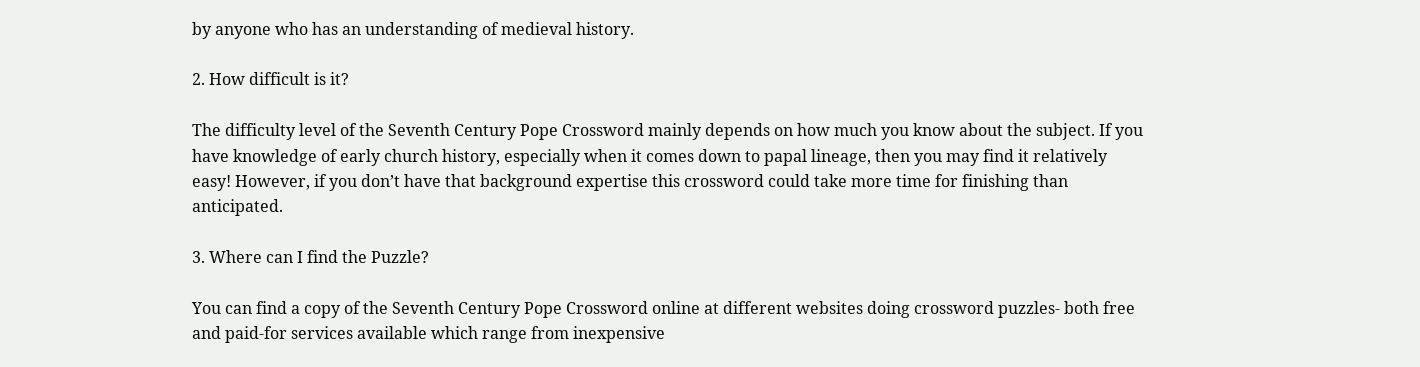by anyone who has an understanding of medieval history.

2. How difficult is it?

The difficulty level of the Seventh Century Pope Crossword mainly depends on how much you know about the subject. If you have knowledge of early church history, especially when it comes down to papal lineage, then you may find it relatively easy! However, if you don’t have that background expertise this crossword could take more time for finishing than anticipated.

3. Where can I find the Puzzle?

You can find a copy of the Seventh Century Pope Crossword online at different websites doing crossword puzzles- both free and paid-for services available which range from inexpensive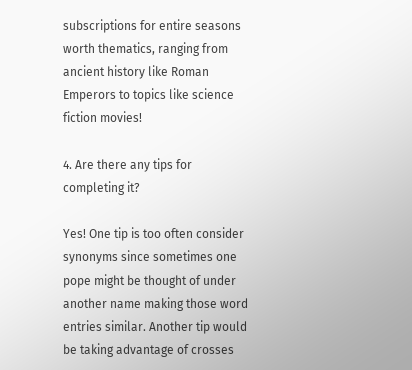subscriptions for entire seasons worth thematics, ranging from ancient history like Roman Emperors to topics like science fiction movies!

4. Are there any tips for completing it?

Yes! One tip is too often consider synonyms since sometimes one pope might be thought of under another name making those word entries similar. Another tip would be taking advantage of crosses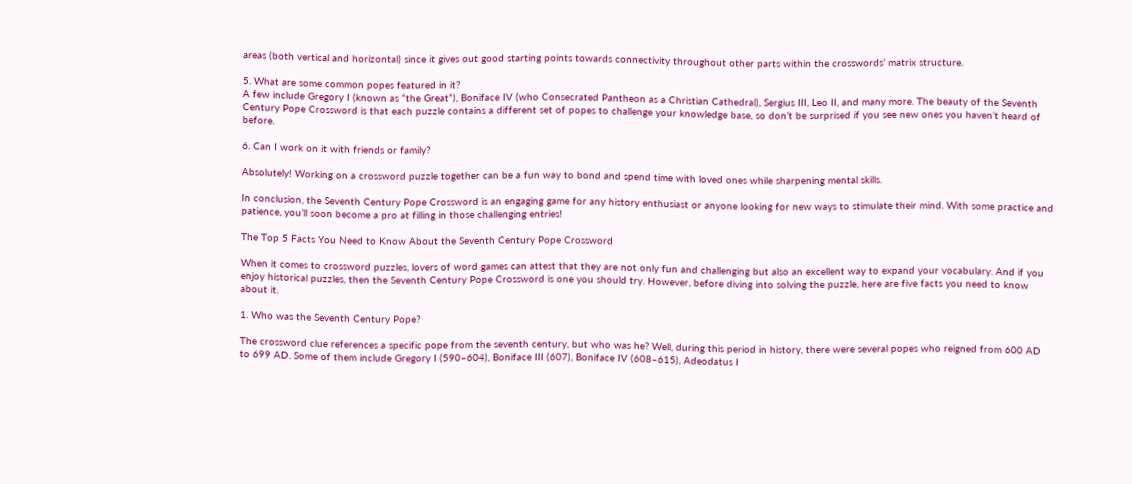areas (both vertical and horizontal) since it gives out good starting points towards connectivity throughout other parts within the crosswords’ matrix structure.

5. What are some common popes featured in it?
A few include Gregory I (known as “the Great”), Boniface IV (who Consecrated Pantheon as a Christian Cathedral), Sergius III, Leo II, and many more. The beauty of the Seventh Century Pope Crossword is that each puzzle contains a different set of popes to challenge your knowledge base, so don’t be surprised if you see new ones you haven’t heard of before.

6. Can I work on it with friends or family?

Absolutely! Working on a crossword puzzle together can be a fun way to bond and spend time with loved ones while sharpening mental skills.

In conclusion, the Seventh Century Pope Crossword is an engaging game for any history enthusiast or anyone looking for new ways to stimulate their mind. With some practice and patience, you’ll soon become a pro at filling in those challenging entries!

The Top 5 Facts You Need to Know About the Seventh Century Pope Crossword

When it comes to crossword puzzles, lovers of word games can attest that they are not only fun and challenging but also an excellent way to expand your vocabulary. And if you enjoy historical puzzles, then the Seventh Century Pope Crossword is one you should try. However, before diving into solving the puzzle, here are five facts you need to know about it.

1. Who was the Seventh Century Pope?

The crossword clue references a specific pope from the seventh century, but who was he? Well, during this period in history, there were several popes who reigned from 600 AD to 699 AD. Some of them include Gregory I (590–604), Boniface III (607), Boniface IV (608–615), Adeodatus I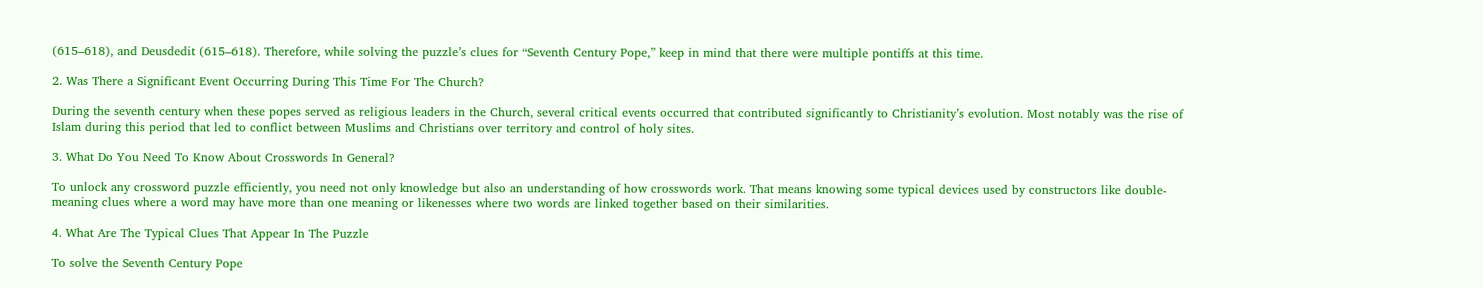(615–618), and Deusdedit (615–618). Therefore, while solving the puzzle’s clues for “Seventh Century Pope,” keep in mind that there were multiple pontiffs at this time.

2. Was There a Significant Event Occurring During This Time For The Church?

During the seventh century when these popes served as religious leaders in the Church, several critical events occurred that contributed significantly to Christianity’s evolution. Most notably was the rise of Islam during this period that led to conflict between Muslims and Christians over territory and control of holy sites.

3. What Do You Need To Know About Crosswords In General?

To unlock any crossword puzzle efficiently, you need not only knowledge but also an understanding of how crosswords work. That means knowing some typical devices used by constructors like double-meaning clues where a word may have more than one meaning or likenesses where two words are linked together based on their similarities.

4. What Are The Typical Clues That Appear In The Puzzle

To solve the Seventh Century Pope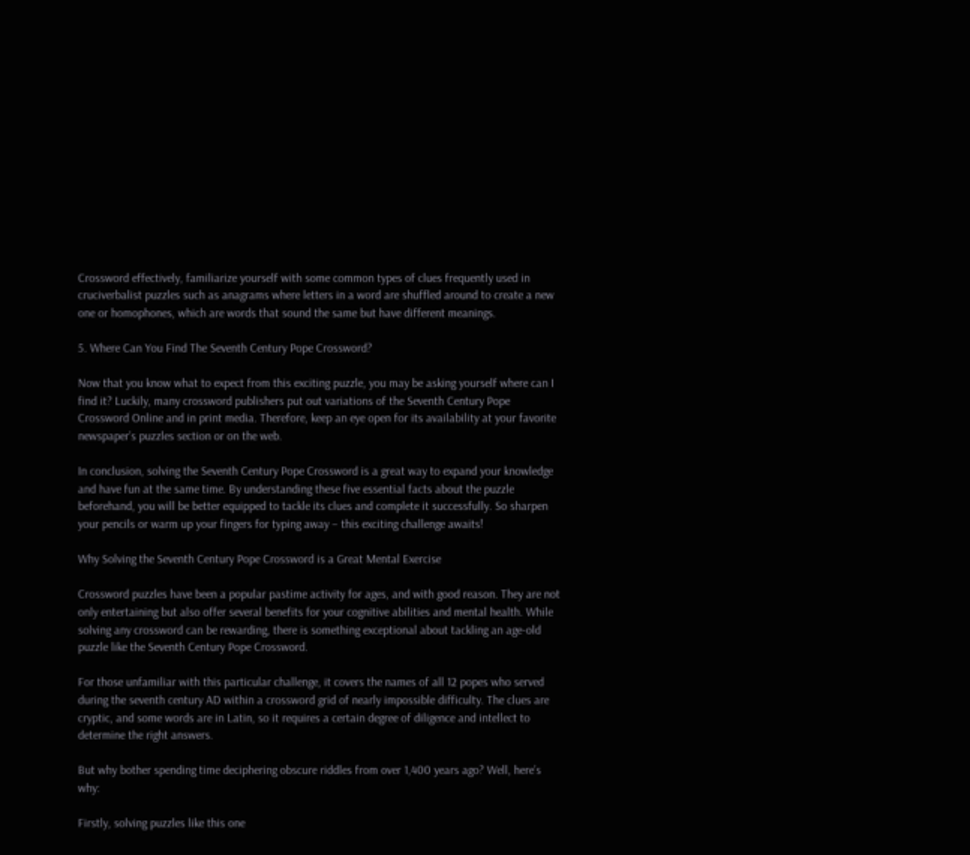Crossword effectively, familiarize yourself with some common types of clues frequently used in cruciverbalist puzzles such as anagrams where letters in a word are shuffled around to create a new one or homophones, which are words that sound the same but have different meanings.

5. Where Can You Find The Seventh Century Pope Crossword?

Now that you know what to expect from this exciting puzzle, you may be asking yourself where can I find it? Luckily, many crossword publishers put out variations of the Seventh Century Pope Crossword Online and in print media. Therefore, keep an eye open for its availability at your favorite newspaper’s puzzles section or on the web.

In conclusion, solving the Seventh Century Pope Crossword is a great way to expand your knowledge and have fun at the same time. By understanding these five essential facts about the puzzle beforehand, you will be better equipped to tackle its clues and complete it successfully. So sharpen your pencils or warm up your fingers for typing away – this exciting challenge awaits!

Why Solving the Seventh Century Pope Crossword is a Great Mental Exercise

Crossword puzzles have been a popular pastime activity for ages, and with good reason. They are not only entertaining but also offer several benefits for your cognitive abilities and mental health. While solving any crossword can be rewarding, there is something exceptional about tackling an age-old puzzle like the Seventh Century Pope Crossword.

For those unfamiliar with this particular challenge, it covers the names of all 12 popes who served during the seventh century AD within a crossword grid of nearly impossible difficulty. The clues are cryptic, and some words are in Latin, so it requires a certain degree of diligence and intellect to determine the right answers.

But why bother spending time deciphering obscure riddles from over 1,400 years ago? Well, here’s why:

Firstly, solving puzzles like this one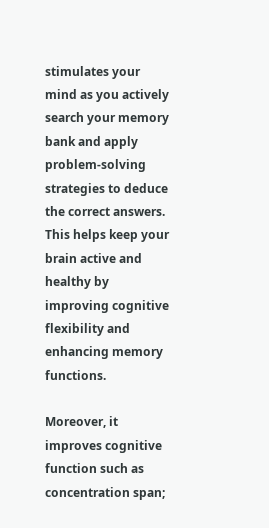stimulates your mind as you actively search your memory bank and apply problem-solving strategies to deduce the correct answers. This helps keep your brain active and healthy by improving cognitive flexibility and enhancing memory functions.

Moreover, it improves cognitive function such as concentration span;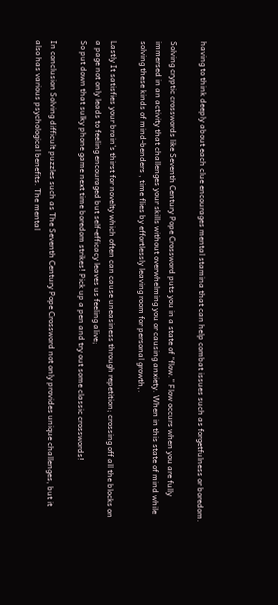having to think deeply about each clue encourages mental stamina that can help combat issues such as forgetfulness or boredom.

Solving cryptic crosswords like Seventh Century Pope Crossword puts you in a state of “flow.” Flow occurs when you are fully immersed in an activity that challenges your skills without overwhelming you or causing anxiety. When in this state of mind while solving these kinds of mind-benders , time flies by effortlessly leaving room for personal growth,.

Lastly It satisfies your brain’s thirst for novelty which often can cause uneasiness through repetition; crossing off all the blocks on a page not only leads to feeling encouraged but self-efficacy leaves us feeling alive;
So put down that sulky phone game next time boredom strikes! Pick up a pen and try out some classic crosswords!

In conclusion Solving difficult puzzles such as The Seventh Century Pope Crossword not only provides unique challenges, but it also has various psychological benefits. The mental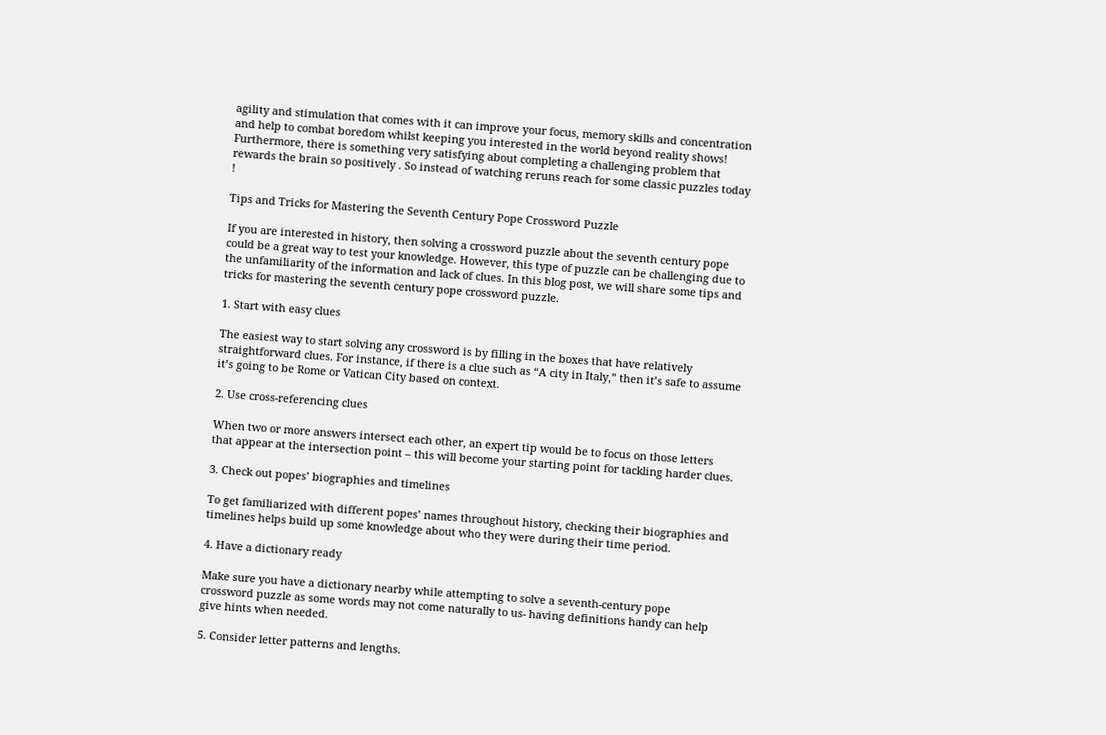agility and stimulation that comes with it can improve your focus, memory skills and concentration and help to combat boredom whilst keeping you interested in the world beyond reality shows! Furthermore, there is something very satisfying about completing a challenging problem that rewards the brain so positively . So instead of watching reruns reach for some classic puzzles today !

Tips and Tricks for Mastering the Seventh Century Pope Crossword Puzzle

If you are interested in history, then solving a crossword puzzle about the seventh century pope could be a great way to test your knowledge. However, this type of puzzle can be challenging due to the unfamiliarity of the information and lack of clues. In this blog post, we will share some tips and tricks for mastering the seventh century pope crossword puzzle.

1. Start with easy clues

The easiest way to start solving any crossword is by filling in the boxes that have relatively straightforward clues. For instance, if there is a clue such as “A city in Italy,” then it’s safe to assume it’s going to be Rome or Vatican City based on context.

2. Use cross-referencing clues

When two or more answers intersect each other, an expert tip would be to focus on those letters that appear at the intersection point – this will become your starting point for tackling harder clues.

3. Check out popes’ biographies and timelines

To get familiarized with different popes’ names throughout history, checking their biographies and timelines helps build up some knowledge about who they were during their time period.

4. Have a dictionary ready

Make sure you have a dictionary nearby while attempting to solve a seventh-century pope crossword puzzle as some words may not come naturally to us- having definitions handy can help give hints when needed.

5. Consider letter patterns and lengths.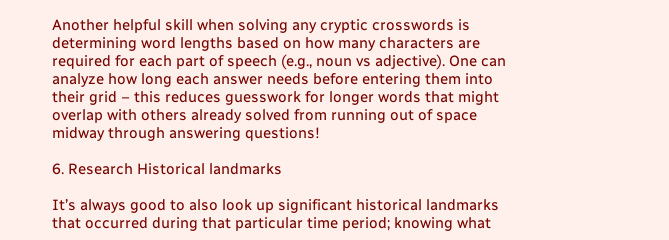Another helpful skill when solving any cryptic crosswords is determining word lengths based on how many characters are required for each part of speech (e.g., noun vs adjective). One can analyze how long each answer needs before entering them into their grid – this reduces guesswork for longer words that might overlap with others already solved from running out of space midway through answering questions!

6. Research Historical landmarks

It’s always good to also look up significant historical landmarks that occurred during that particular time period; knowing what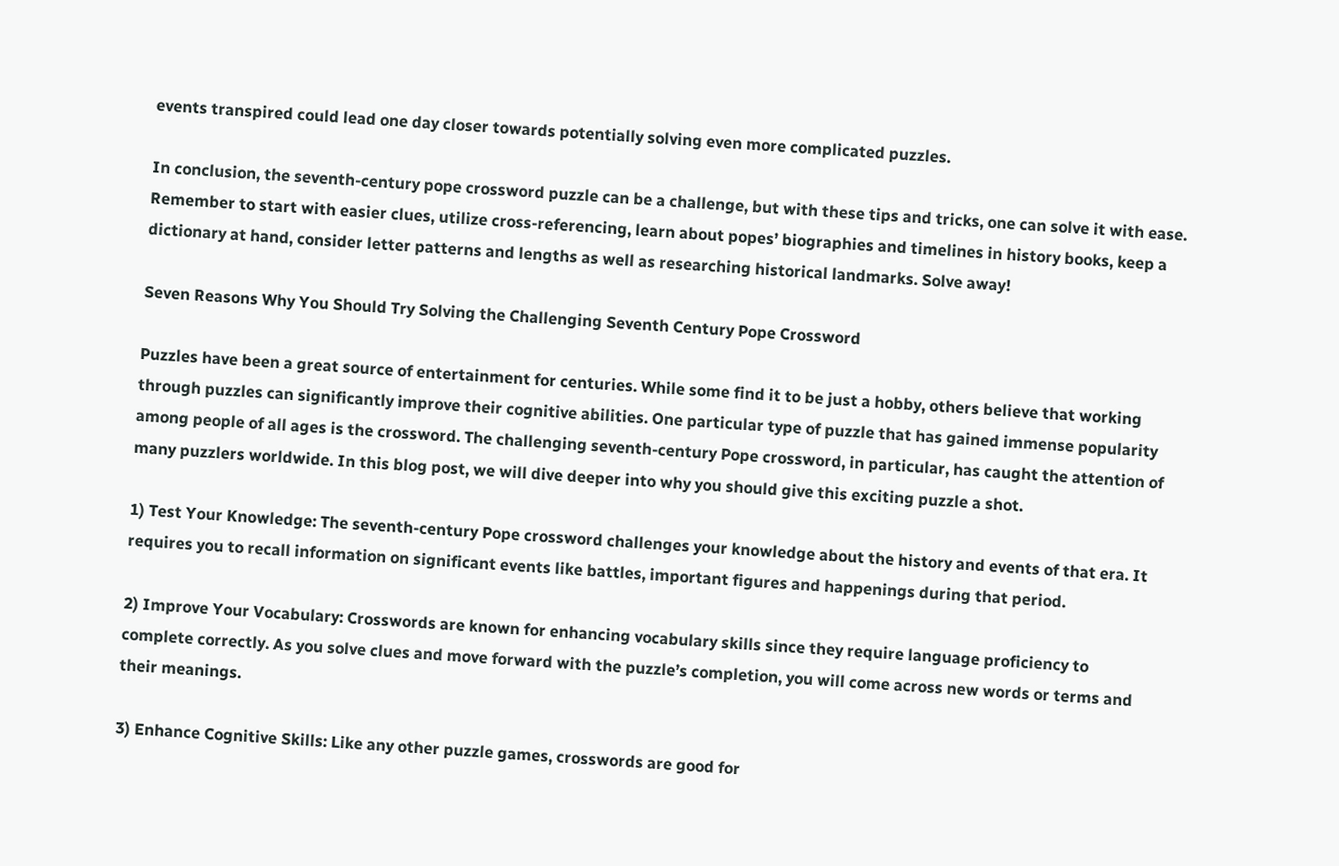events transpired could lead one day closer towards potentially solving even more complicated puzzles.

In conclusion, the seventh-century pope crossword puzzle can be a challenge, but with these tips and tricks, one can solve it with ease. Remember to start with easier clues, utilize cross-referencing, learn about popes’ biographies and timelines in history books, keep a dictionary at hand, consider letter patterns and lengths as well as researching historical landmarks. Solve away!

Seven Reasons Why You Should Try Solving the Challenging Seventh Century Pope Crossword

Puzzles have been a great source of entertainment for centuries. While some find it to be just a hobby, others believe that working through puzzles can significantly improve their cognitive abilities. One particular type of puzzle that has gained immense popularity among people of all ages is the crossword. The challenging seventh-century Pope crossword, in particular, has caught the attention of many puzzlers worldwide. In this blog post, we will dive deeper into why you should give this exciting puzzle a shot.

1) Test Your Knowledge: The seventh-century Pope crossword challenges your knowledge about the history and events of that era. It requires you to recall information on significant events like battles, important figures and happenings during that period.

2) Improve Your Vocabulary: Crosswords are known for enhancing vocabulary skills since they require language proficiency to complete correctly. As you solve clues and move forward with the puzzle’s completion, you will come across new words or terms and their meanings.

3) Enhance Cognitive Skills: Like any other puzzle games, crosswords are good for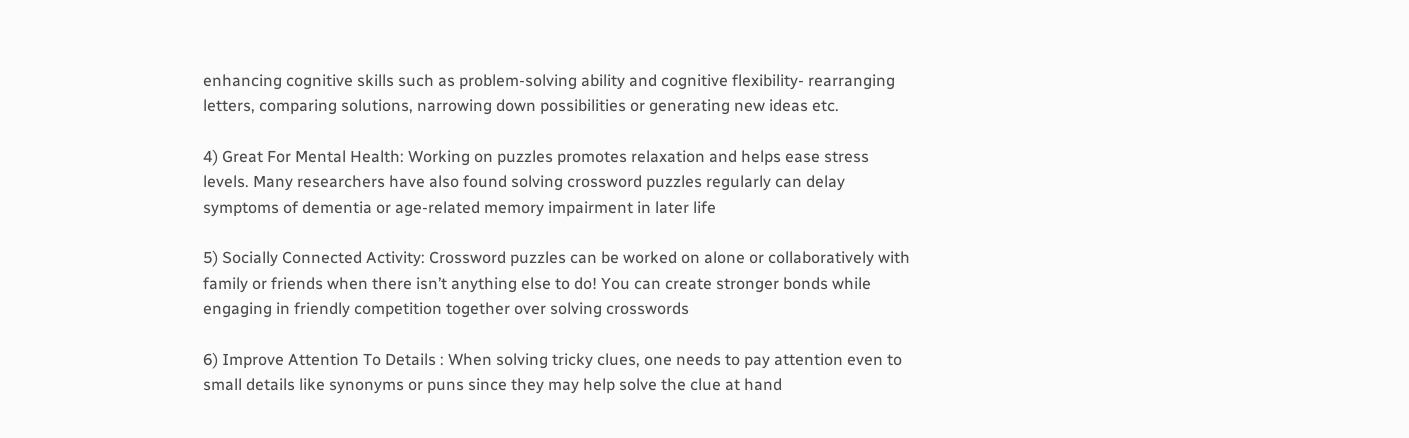enhancing cognitive skills such as problem-solving ability and cognitive flexibility- rearranging letters, comparing solutions, narrowing down possibilities or generating new ideas etc.

4) Great For Mental Health: Working on puzzles promotes relaxation and helps ease stress levels. Many researchers have also found solving crossword puzzles regularly can delay symptoms of dementia or age-related memory impairment in later life

5) Socially Connected Activity: Crossword puzzles can be worked on alone or collaboratively with family or friends when there isn’t anything else to do! You can create stronger bonds while engaging in friendly competition together over solving crosswords

6) Improve Attention To Details : When solving tricky clues, one needs to pay attention even to small details like synonyms or puns since they may help solve the clue at hand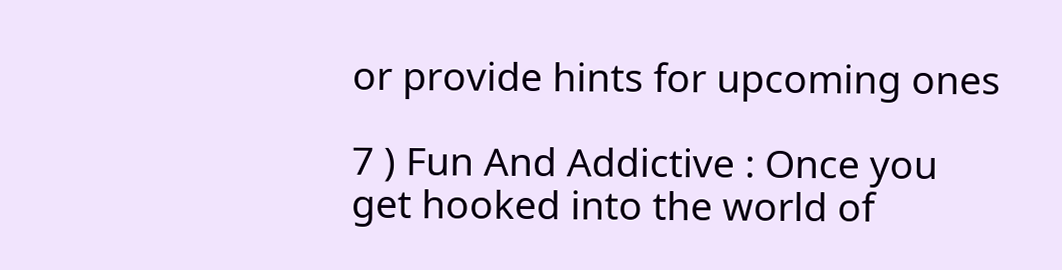or provide hints for upcoming ones

7 ) Fun And Addictive : Once you get hooked into the world of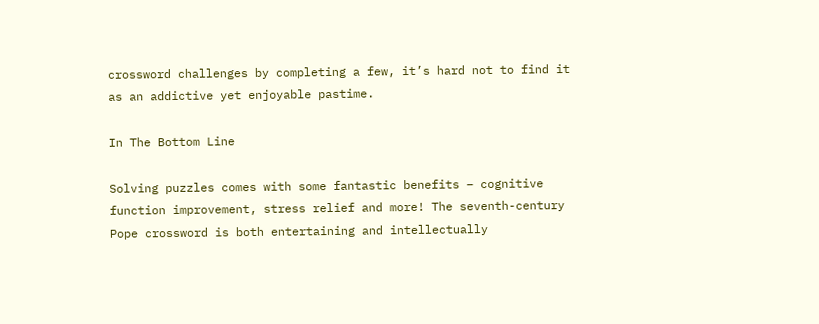crossword challenges by completing a few, it’s hard not to find it as an addictive yet enjoyable pastime.

In The Bottom Line

Solving puzzles comes with some fantastic benefits – cognitive function improvement, stress relief and more! The seventh-century Pope crossword is both entertaining and intellectually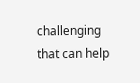challenging that can help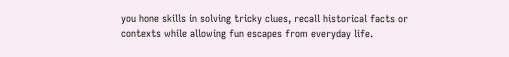you hone skills in solving tricky clues, recall historical facts or contexts while allowing fun escapes from everyday life.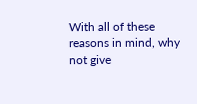With all of these reasons in mind, why not give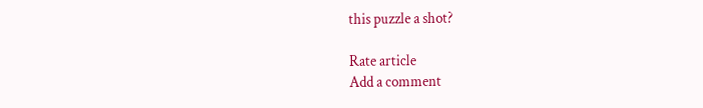this puzzle a shot?

Rate article
Add a comment